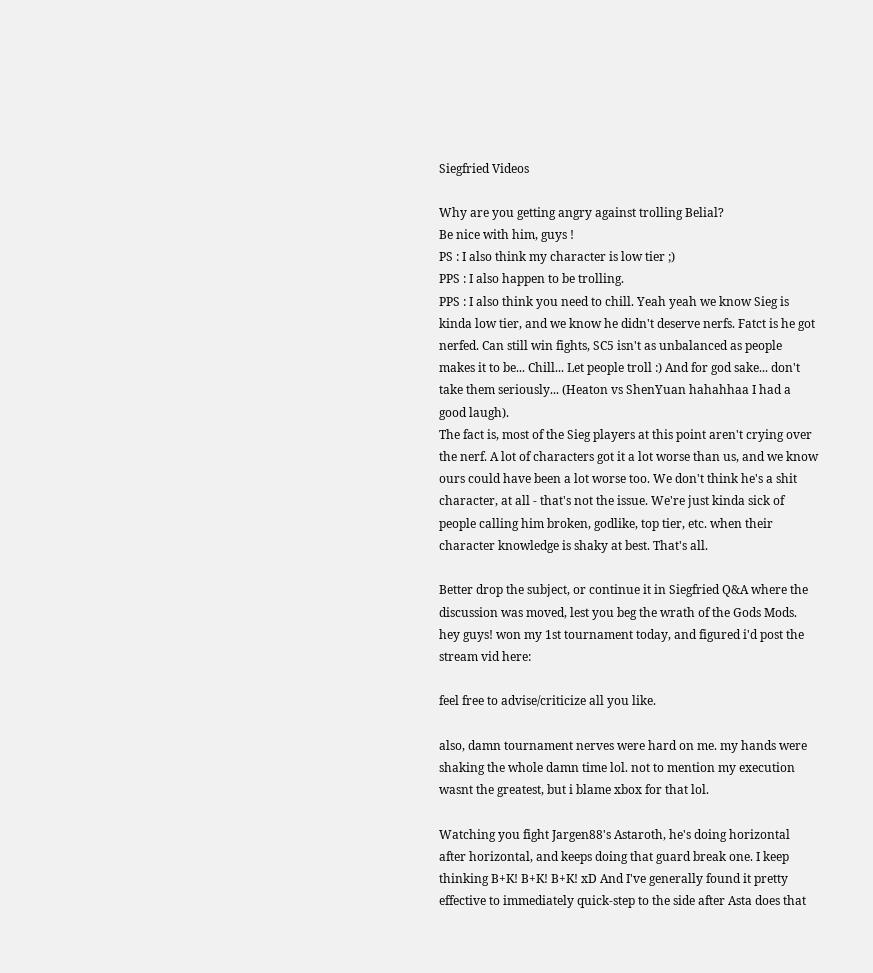Siegfried Videos

Why are you getting angry against trolling Belial?
Be nice with him, guys !
PS : I also think my character is low tier ;)
PPS : I also happen to be trolling.
PPS : I also think you need to chill. Yeah yeah we know Sieg is kinda low tier, and we know he didn't deserve nerfs. Fatct is he got nerfed. Can still win fights, SC5 isn't as unbalanced as people makes it to be... Chill... Let people troll :) And for god sake... don't take them seriously... (Heaton vs ShenYuan hahahhaa I had a good laugh).
The fact is, most of the Sieg players at this point aren't crying over the nerf. A lot of characters got it a lot worse than us, and we know ours could have been a lot worse too. We don't think he's a shit character, at all - that's not the issue. We're just kinda sick of people calling him broken, godlike, top tier, etc. when their character knowledge is shaky at best. That's all.

Better drop the subject, or continue it in Siegfried Q&A where the discussion was moved, lest you beg the wrath of the Gods Mods.
hey guys! won my 1st tournament today, and figured i'd post the stream vid here:

feel free to advise/criticize all you like.

also, damn tournament nerves were hard on me. my hands were shaking the whole damn time lol. not to mention my execution wasnt the greatest, but i blame xbox for that lol.

Watching you fight Jargen88's Astaroth, he's doing horizontal after horizontal, and keeps doing that guard break one. I keep thinking B+K! B+K! B+K! xD And I've generally found it pretty effective to immediately quick-step to the side after Asta does that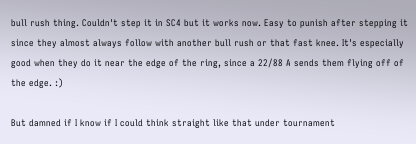bull rush thing. Couldn't step it in SC4 but it works now. Easy to punish after stepping it since they almost always follow with another bull rush or that fast knee. It's especially good when they do it near the edge of the ring, since a 22/88 A sends them flying off of the edge. :)

But damned if I know if I could think straight like that under tournament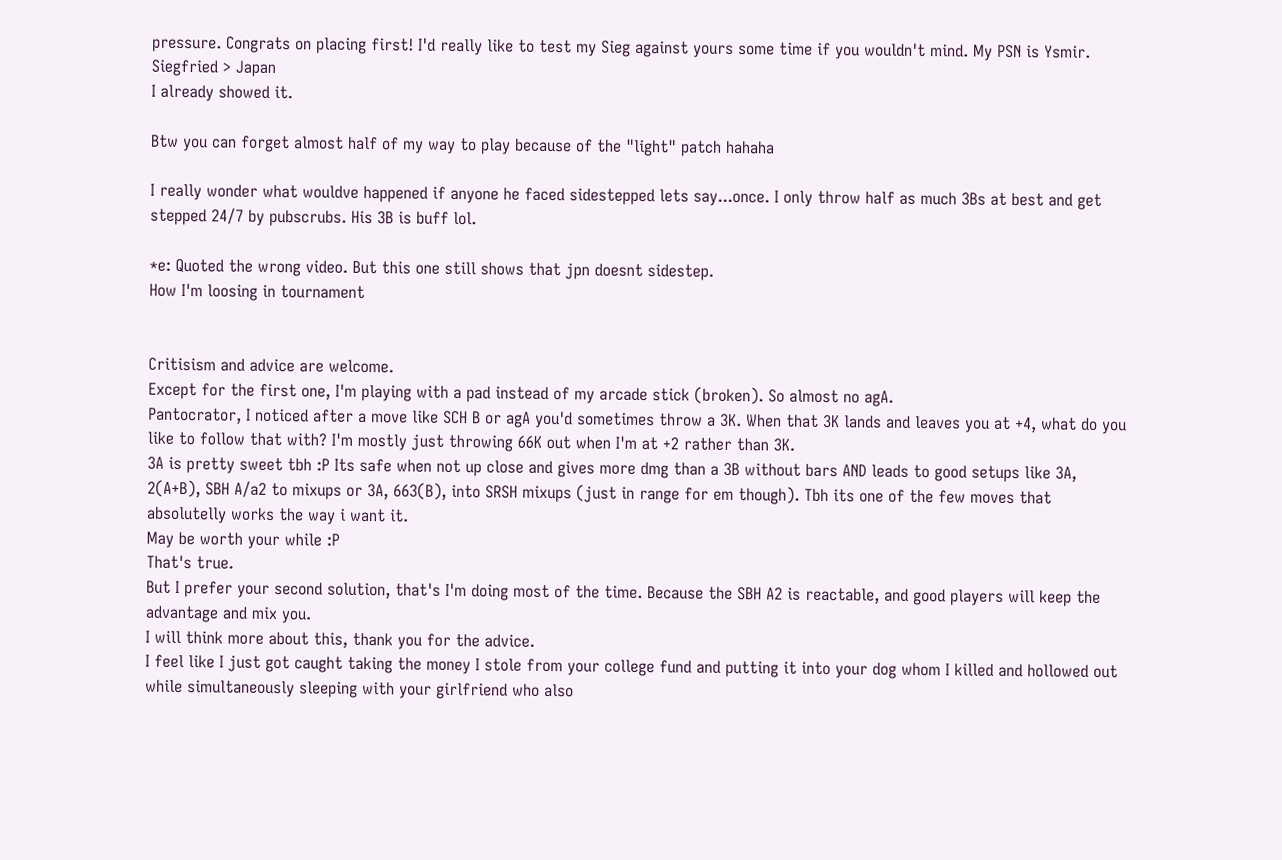pressure. Congrats on placing first! I'd really like to test my Sieg against yours some time if you wouldn't mind. My PSN is Ysmir.
Siegfried > Japan
I already showed it.

Btw you can forget almost half of my way to play because of the "light" patch hahaha

I really wonder what wouldve happened if anyone he faced sidestepped lets say...once. I only throw half as much 3Bs at best and get stepped 24/7 by pubscrubs. His 3B is buff lol.

*e: Quoted the wrong video. But this one still shows that jpn doesnt sidestep.
How I'm loosing in tournament


Critisism and advice are welcome.
Except for the first one, I'm playing with a pad instead of my arcade stick (broken). So almost no agA.
Pantocrator, I noticed after a move like SCH B or agA you'd sometimes throw a 3K. When that 3K lands and leaves you at +4, what do you like to follow that with? I'm mostly just throwing 66K out when I'm at +2 rather than 3K.
3A is pretty sweet tbh :P Its safe when not up close and gives more dmg than a 3B without bars AND leads to good setups like 3A, 2(A+B), SBH A/a2 to mixups or 3A, 663(B), into SRSH mixups (just in range for em though). Tbh its one of the few moves that absolutelly works the way i want it.
May be worth your while :P
That's true.
But I prefer your second solution, that's I'm doing most of the time. Because the SBH A2 is reactable, and good players will keep the advantage and mix you.
I will think more about this, thank you for the advice.
I feel like I just got caught taking the money I stole from your college fund and putting it into your dog whom I killed and hollowed out while simultaneously sleeping with your girlfriend who also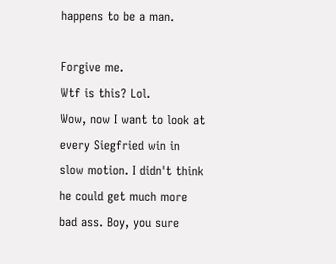happens to be a man.

Forgive me.
Wtf is this? Lol.
Wow, now I want to look at every Siegfried win in slow motion. I didn't think he could get much more bad ass. Boy, you sure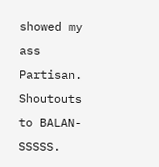showed my ass Partisan. Shoutouts to BALAN-SSSSS.